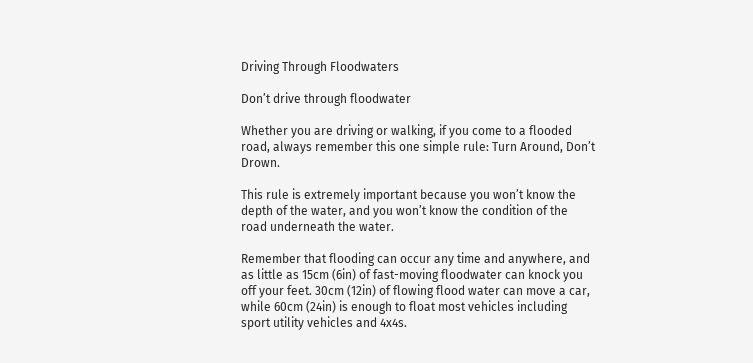Driving Through Floodwaters

Don’t drive through floodwater

Whether you are driving or walking, if you come to a flooded road, always remember this one simple rule: Turn Around, Don’t Drown.

This rule is extremely important because you won’t know the depth of the water, and you won’t know the condition of the road underneath the water.

Remember that flooding can occur any time and anywhere, and as little as 15cm (6in) of fast-moving floodwater can knock you off your feet. 30cm (12in) of flowing flood water can move a car, while 60cm (24in) is enough to float most vehicles including sport utility vehicles and 4x4s.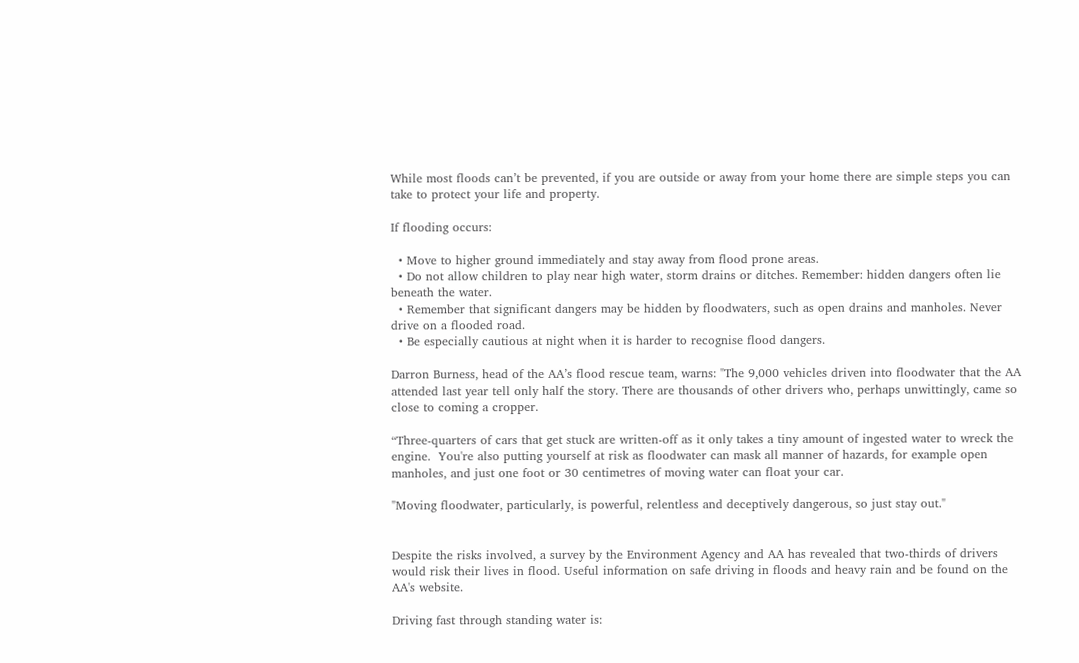While most floods can’t be prevented, if you are outside or away from your home there are simple steps you can take to protect your life and property.

If flooding occurs:

  • Move to higher ground immediately and stay away from flood prone areas.
  • Do not allow children to play near high water, storm drains or ditches. Remember: hidden dangers often lie beneath the water.
  • Remember that significant dangers may be hidden by floodwaters, such as open drains and manholes. Never drive on a flooded road.
  • Be especially cautious at night when it is harder to recognise flood dangers.

Darron Burness, head of the AA’s flood rescue team, warns: "The 9,000 vehicles driven into floodwater that the AA attended last year tell only half the story. There are thousands of other drivers who, perhaps unwittingly, came so close to coming a cropper.

“Three-quarters of cars that get stuck are written-off as it only takes a tiny amount of ingested water to wreck the engine.  You're also putting yourself at risk as floodwater can mask all manner of hazards, for example open manholes, and just one foot or 30 centimetres of moving water can float your car.

"Moving floodwater, particularly, is powerful, relentless and deceptively dangerous, so just stay out."


Despite the risks involved, a survey by the Environment Agency and AA has revealed that two-thirds of drivers would risk their lives in flood. Useful information on safe driving in floods and heavy rain and be found on the AA's website.

Driving fast through standing water is: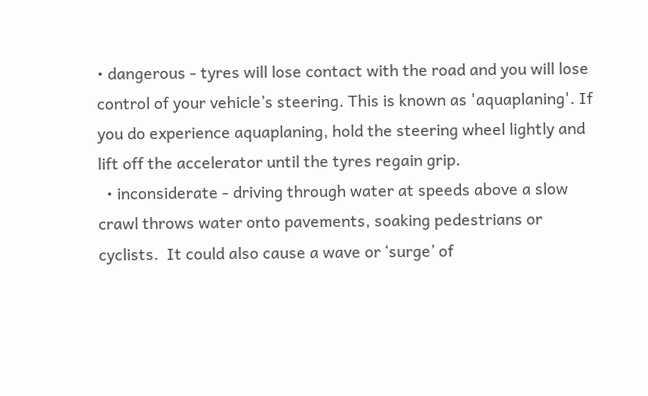• dangerous - tyres will lose contact with the road and you will lose control of your vehicle’s steering. This is known as 'aquaplaning'. If you do experience aquaplaning, hold the steering wheel lightly and lift off the accelerator until the tyres regain grip.
  • inconsiderate - driving through water at speeds above a slow crawl throws water onto pavements, soaking pedestrians or cyclists.  It could also cause a wave or ‘surge’ of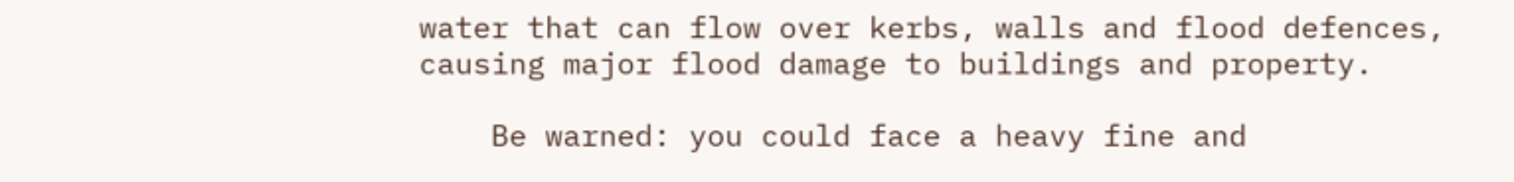water that can flow over kerbs, walls and flood defences, causing major flood damage to buildings and property.

    Be warned: you could face a heavy fine and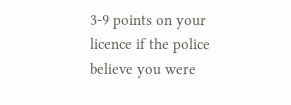3-9 points on your licence if the police believe you were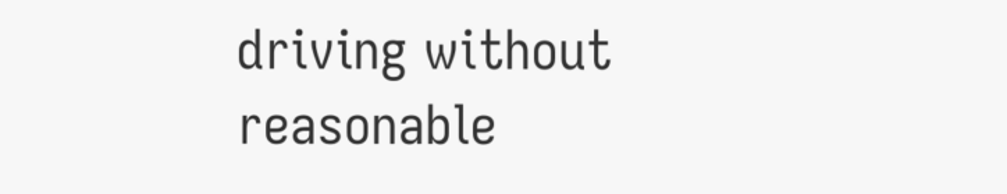driving without reasonable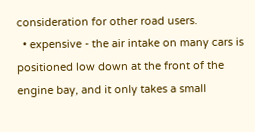consideration for other road users.
  • expensive - the air intake on many cars is positioned low down at the front of the engine bay, and it only takes a small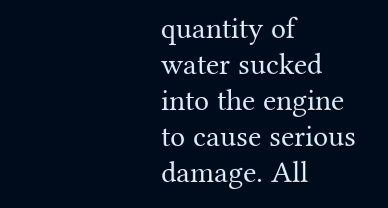quantity of water sucked into the engine to cause serious damage. All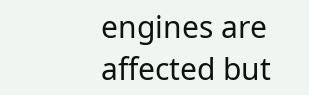engines are affected but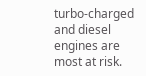turbo-charged and diesel engines are most at risk.